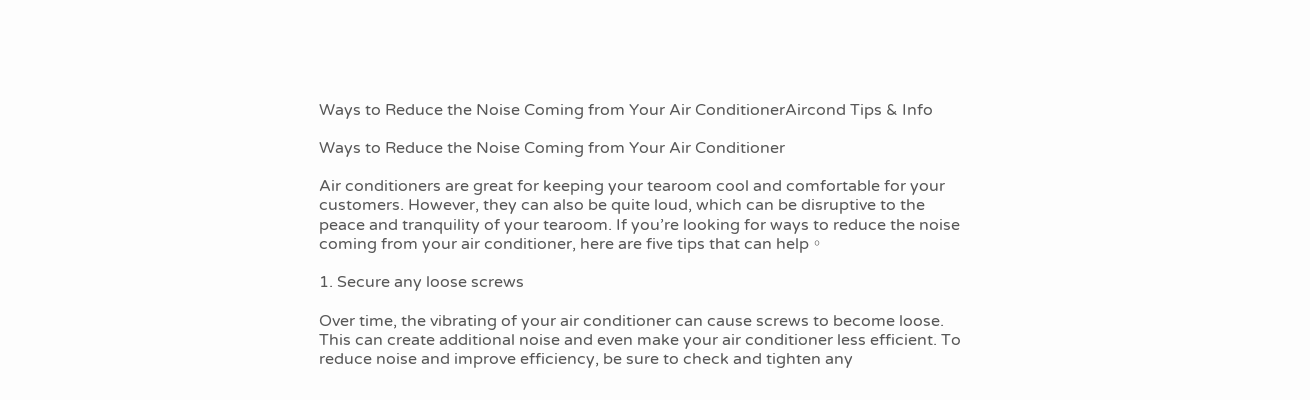Ways to Reduce the Noise Coming from Your Air ConditionerAircond Tips & Info

Ways to Reduce the Noise Coming from Your Air Conditioner

Air conditioners are great for keeping your tearoom cool and comfortable for your customers. However, they can also be quite loud, which can be disruptive to the peace and tranquility of your tearoom. If you’re looking for ways to reduce the noise coming from your air conditioner, here are five tips that can help。

1. Secure any loose screws

Over time, the vibrating of your air conditioner can cause screws to become loose. This can create additional noise and even make your air conditioner less efficient. To reduce noise and improve efficiency, be sure to check and tighten any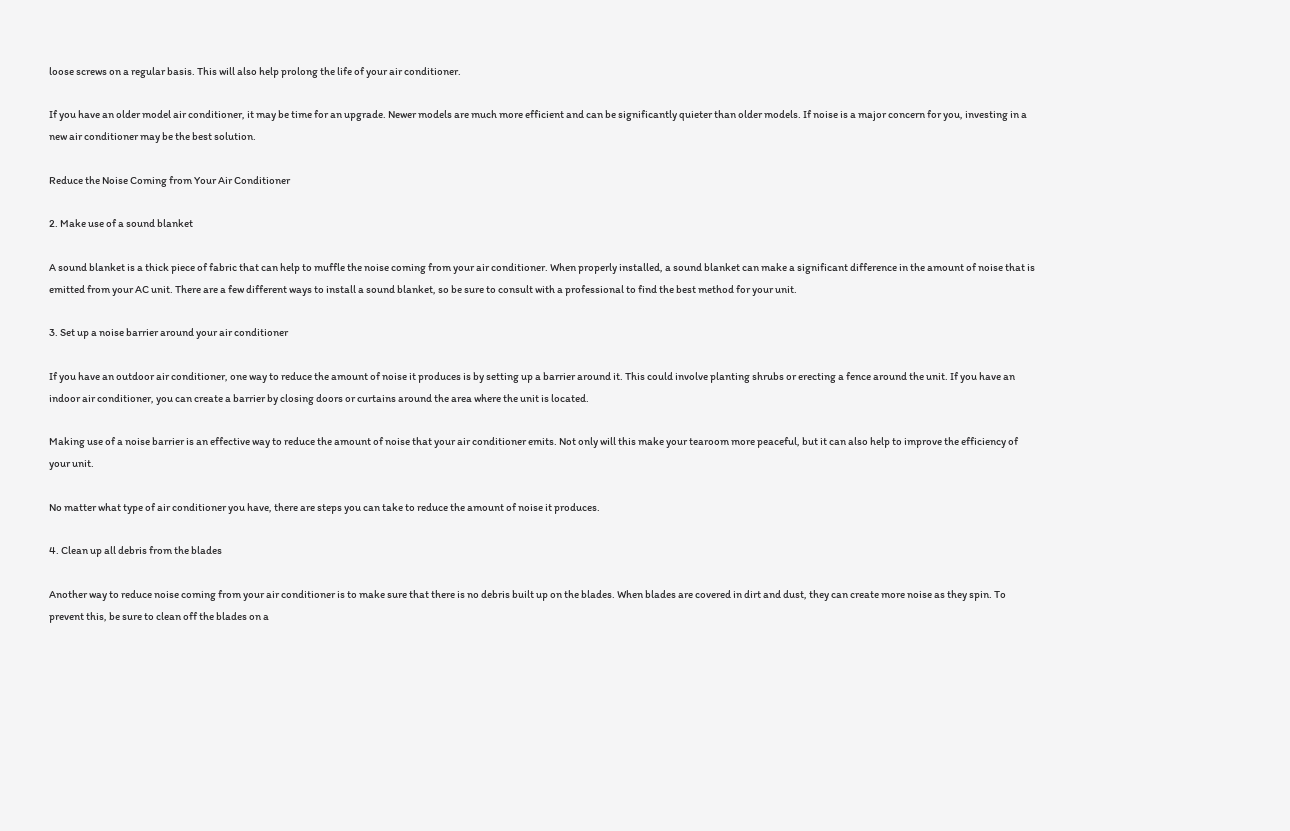loose screws on a regular basis. This will also help prolong the life of your air conditioner.

If you have an older model air conditioner, it may be time for an upgrade. Newer models are much more efficient and can be significantly quieter than older models. If noise is a major concern for you, investing in a new air conditioner may be the best solution.

Reduce the Noise Coming from Your Air Conditioner

2. Make use of a sound blanket

A sound blanket is a thick piece of fabric that can help to muffle the noise coming from your air conditioner. When properly installed, a sound blanket can make a significant difference in the amount of noise that is emitted from your AC unit. There are a few different ways to install a sound blanket, so be sure to consult with a professional to find the best method for your unit.

3. Set up a noise barrier around your air conditioner

If you have an outdoor air conditioner, one way to reduce the amount of noise it produces is by setting up a barrier around it. This could involve planting shrubs or erecting a fence around the unit. If you have an indoor air conditioner, you can create a barrier by closing doors or curtains around the area where the unit is located.

Making use of a noise barrier is an effective way to reduce the amount of noise that your air conditioner emits. Not only will this make your tearoom more peaceful, but it can also help to improve the efficiency of your unit.

No matter what type of air conditioner you have, there are steps you can take to reduce the amount of noise it produces.

4. Clean up all debris from the blades

Another way to reduce noise coming from your air conditioner is to make sure that there is no debris built up on the blades. When blades are covered in dirt and dust, they can create more noise as they spin. To prevent this, be sure to clean off the blades on a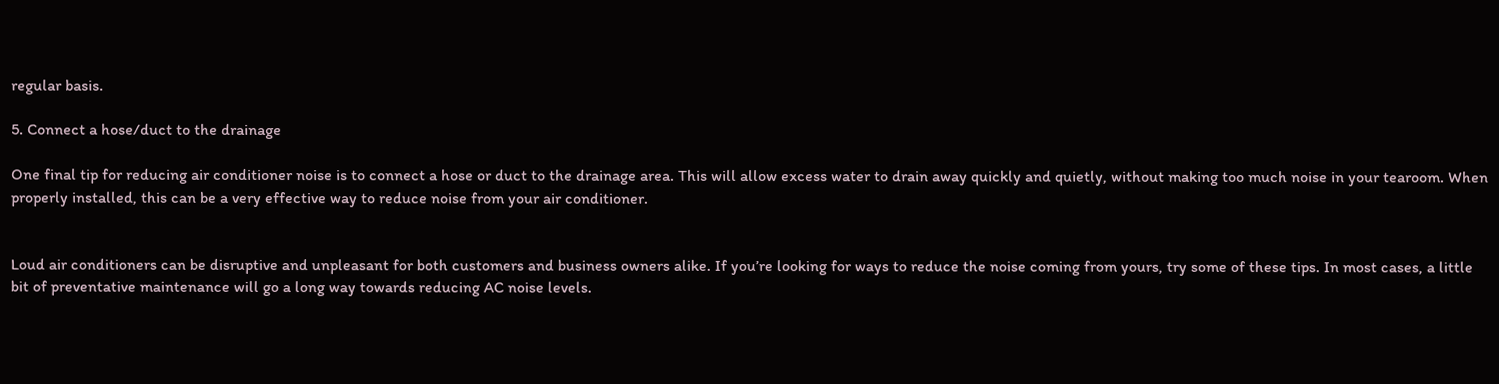regular basis.

5. Connect a hose/duct to the drainage

One final tip for reducing air conditioner noise is to connect a hose or duct to the drainage area. This will allow excess water to drain away quickly and quietly, without making too much noise in your tearoom. When properly installed, this can be a very effective way to reduce noise from your air conditioner.


Loud air conditioners can be disruptive and unpleasant for both customers and business owners alike. If you’re looking for ways to reduce the noise coming from yours, try some of these tips. In most cases, a little bit of preventative maintenance will go a long way towards reducing AC noise levels.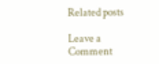Related posts

Leave a Comment